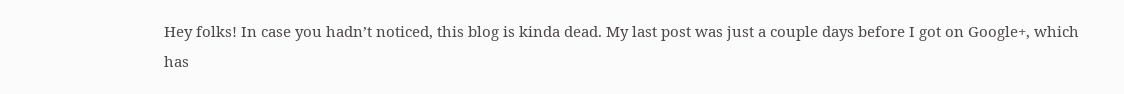Hey folks! In case you hadn’t noticed, this blog is kinda dead. My last post was just a couple days before I got on Google+, which has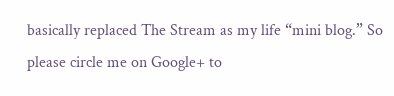basically replaced The Stream as my life “mini blog.” So please circle me on Google+ to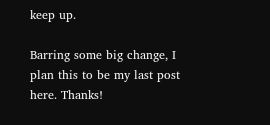keep up.

Barring some big change, I plan this to be my last post here. Thanks!